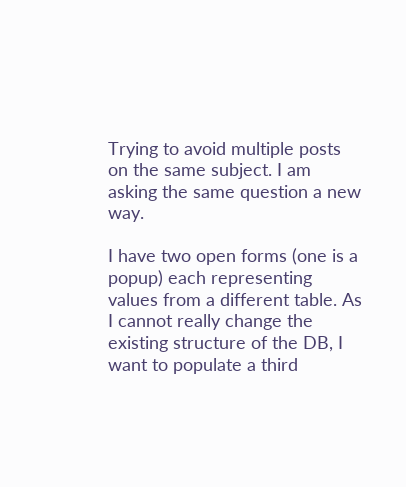Trying to avoid multiple posts on the same subject. I am asking the same question a new way.

I have two open forms (one is a popup) each representing values from a different table. As I cannot really change the existing structure of the DB, I want to populate a third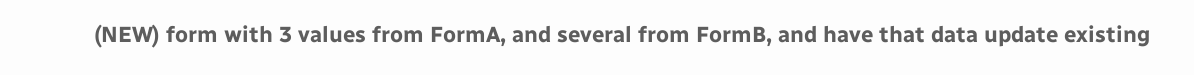(NEW) form with 3 values from FormA, and several from FormB, and have that data update existing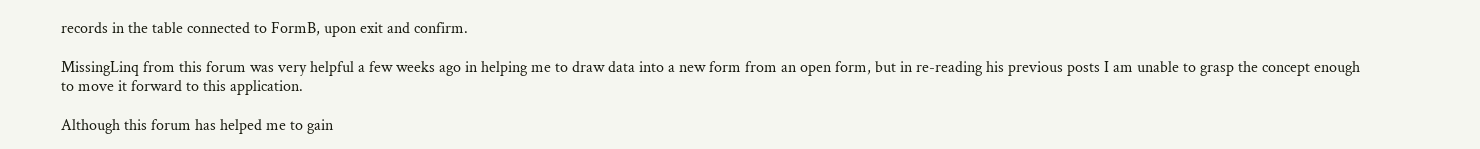records in the table connected to FormB, upon exit and confirm.

MissingLinq from this forum was very helpful a few weeks ago in helping me to draw data into a new form from an open form, but in re-reading his previous posts I am unable to grasp the concept enough to move it forward to this application.

Although this forum has helped me to gain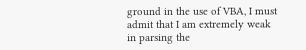ground in the use of VBA, I must admit that I am extremely weak in parsing the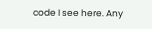code I see here. Any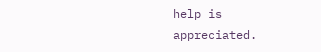help is appreciated.